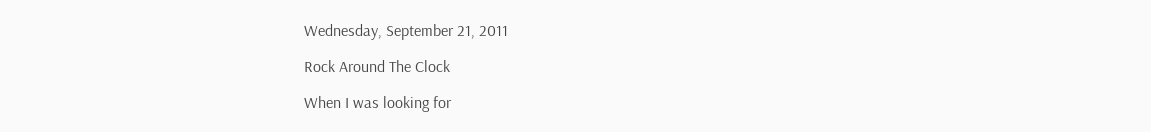Wednesday, September 21, 2011

Rock Around The Clock

When I was looking for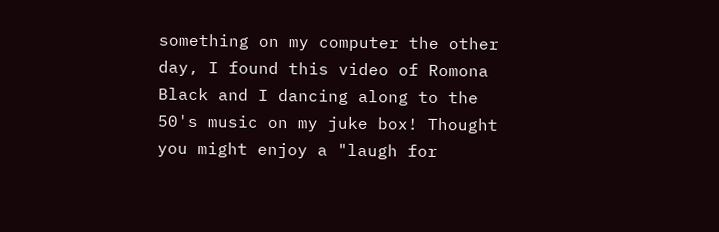something on my computer the other day, I found this video of Romona Black and I dancing along to the 50's music on my juke box! Thought you might enjoy a "laugh for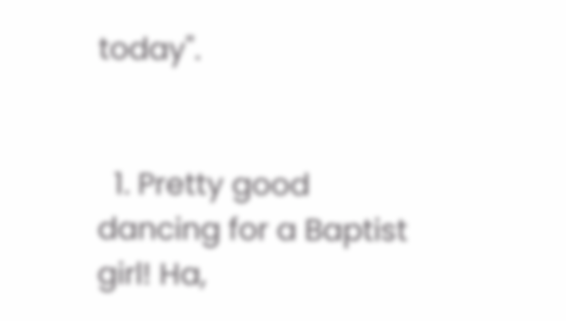today".


  1. Pretty good dancing for a Baptist girl! Ha,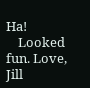Ha!
    Looked fun. Love, Jill